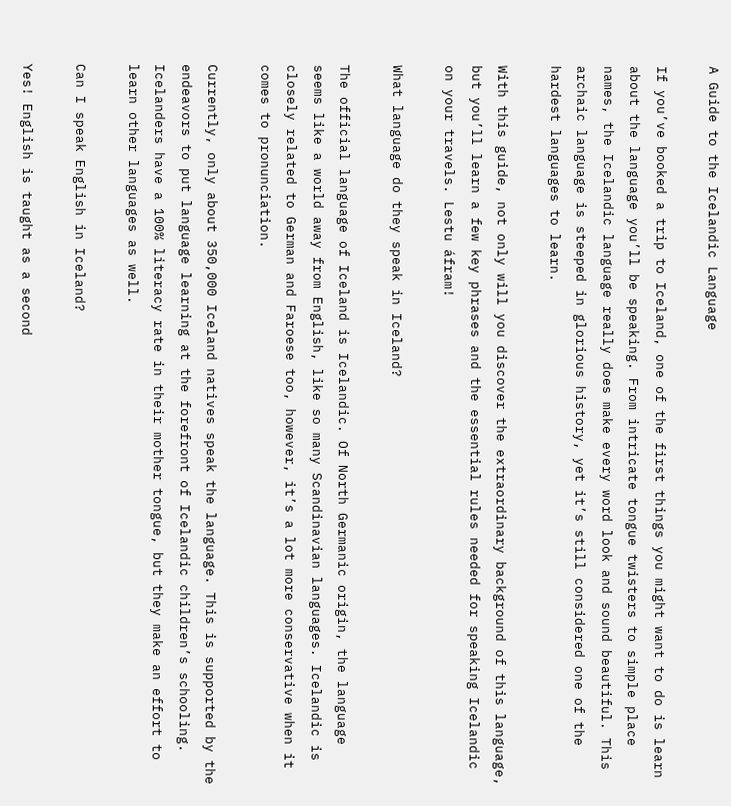A Guide to the Icelandic Language

If you’ve booked a trip to Iceland, one of the first things you might want to do is learn about the language you’ll be speaking. From intricate tongue twisters to simple place names, the Icelandic language really does make every word look and sound beautiful. This archaic language is steeped in glorious history, yet it’s still considered one of the hardest languages to learn.

With this guide, not only will you discover the extraordinary background of this language, but you’ll learn a few key phrases and the essential rules needed for speaking Icelandic on your travels. Lestu áfram!

What language do they speak in Iceland?

The official language of Iceland is Icelandic. Of North Germanic origin, the language seems like a world away from English, like so many Scandinavian languages. Icelandic is closely related to German and Faroese too, however, it’s a lot more conservative when it comes to pronunciation.

Currently, only about 350,000 Iceland natives speak the language. This is supported by the endeavors to put language learning at the forefront of Icelandic children’s schooling. Icelanders have a 100% literacy rate in their mother tongue, but they make an effort to learn other languages as well.

Can I speak English in Iceland?

Yes! English is taught as a second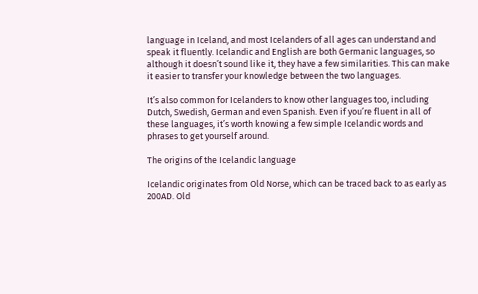language in Iceland, and most Icelanders of all ages can understand and speak it fluently. Icelandic and English are both Germanic languages, so although it doesn’t sound like it, they have a few similarities. This can make it easier to transfer your knowledge between the two languages.

It’s also common for Icelanders to know other languages too, including Dutch, Swedish, German and even Spanish. Even if you’re fluent in all of these languages, it’s worth knowing a few simple Icelandic words and phrases to get yourself around.

The origins of the Icelandic language

Icelandic originates from Old Norse, which can be traced back to as early as 200AD. Old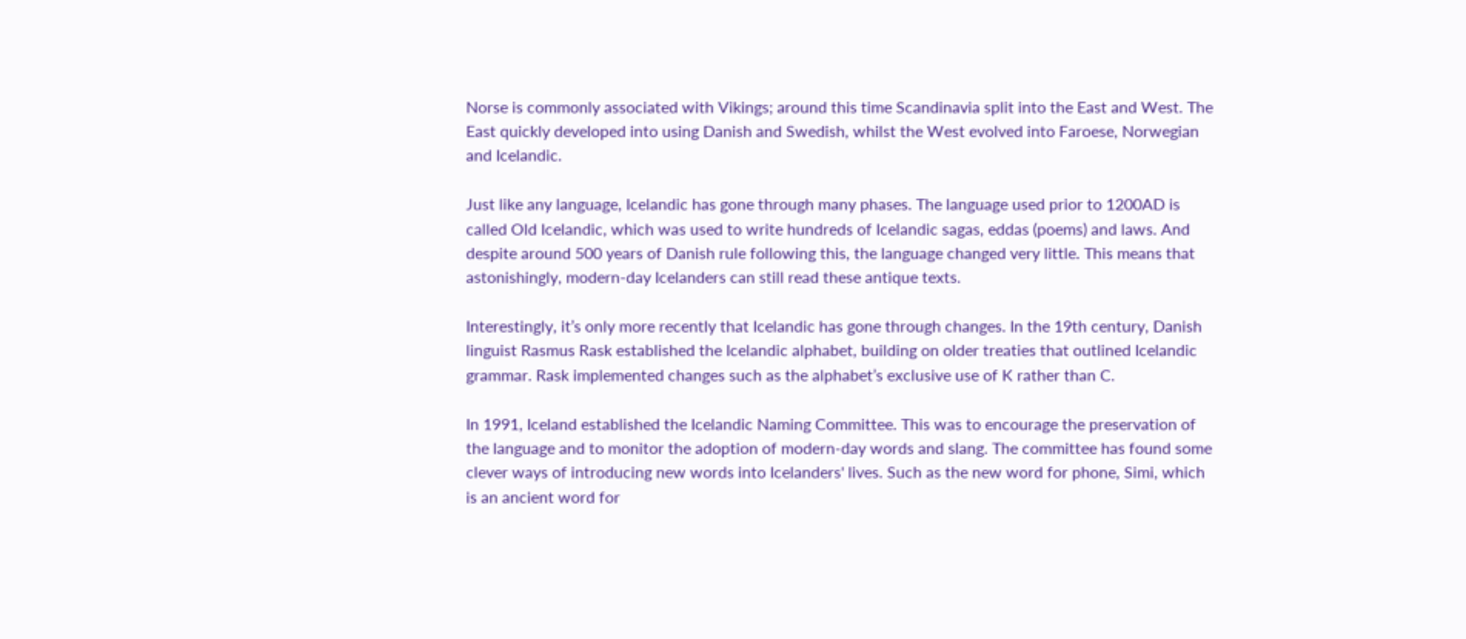Norse is commonly associated with Vikings; around this time Scandinavia split into the East and West. The East quickly developed into using Danish and Swedish, whilst the West evolved into Faroese, Norwegian and Icelandic.

Just like any language, Icelandic has gone through many phases. The language used prior to 1200AD is called Old Icelandic, which was used to write hundreds of Icelandic sagas, eddas (poems) and laws. And despite around 500 years of Danish rule following this, the language changed very little. This means that astonishingly, modern-day Icelanders can still read these antique texts.

Interestingly, it’s only more recently that Icelandic has gone through changes. In the 19th century, Danish linguist Rasmus Rask established the Icelandic alphabet, building on older treaties that outlined Icelandic grammar. Rask implemented changes such as the alphabet’s exclusive use of K rather than C.

In 1991, Iceland established the Icelandic Naming Committee. This was to encourage the preservation of the language and to monitor the adoption of modern-day words and slang. The committee has found some clever ways of introducing new words into Icelanders' lives. Such as the new word for phone, Simi, which is an ancient word for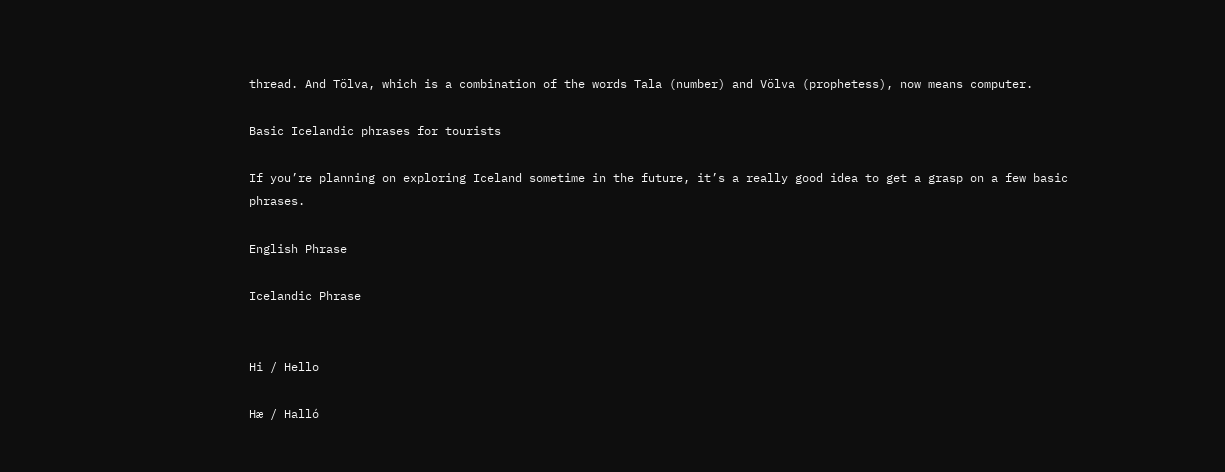thread. And Tölva, which is a combination of the words Tala (number) and Völva (prophetess), now means computer.

Basic Icelandic phrases for tourists

If you’re planning on exploring Iceland sometime in the future, it’s a really good idea to get a grasp on a few basic phrases.

English Phrase

Icelandic Phrase


Hi / Hello

Hæ / Halló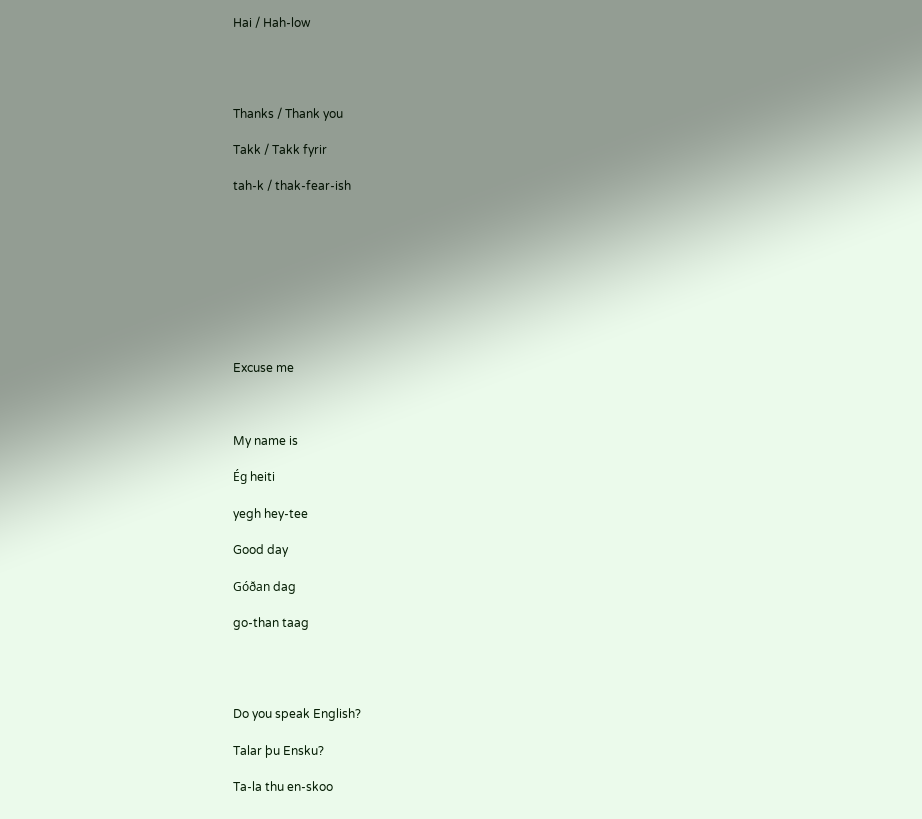Hai / Hah-low




Thanks / Thank you

Takk / Takk fyrir

tah-k / thak-fear-ish









Excuse me



My name is

Ég heiti

yegh hey-tee

Good day

Góðan dag

go-than taag




Do you speak English?

Talar þu Ensku?

Ta-la thu en-skoo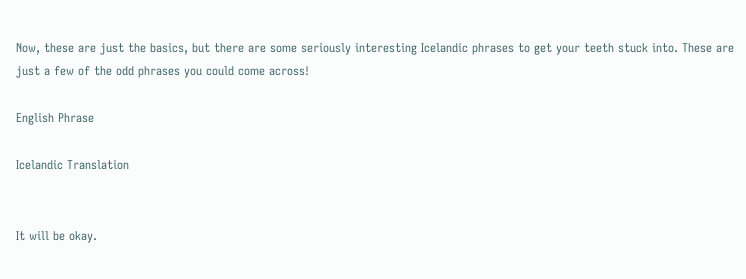Now, these are just the basics, but there are some seriously interesting Icelandic phrases to get your teeth stuck into. These are just a few of the odd phrases you could come across!

English Phrase

Icelandic Translation


It will be okay.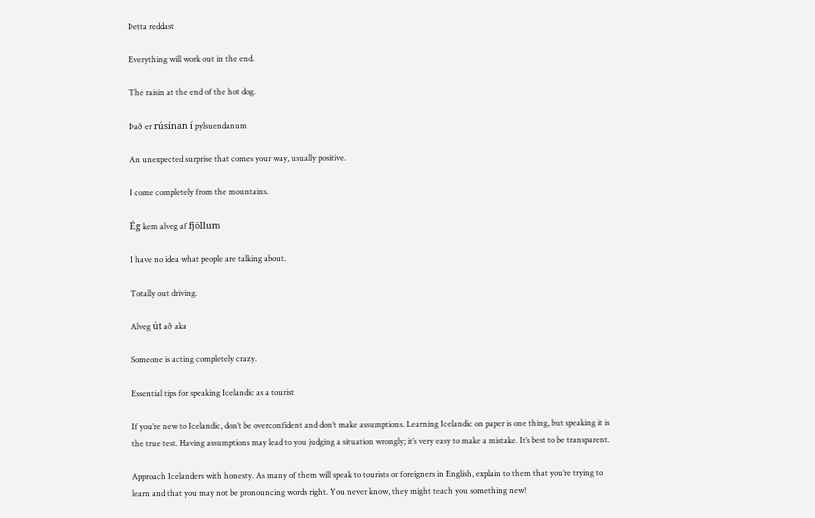Þetta reddast

Everything will work out in the end.

The raisin at the end of the hot dog.

Það er rúsínan í pylsuendanum

An unexpected surprise that comes your way, usually positive.

I come completely from the mountains.

Ég kem alveg af fjöllum

I have no idea what people are talking about.

Totally out driving.

Alveg út að aka

Someone is acting completely crazy.

Essential tips for speaking Icelandic as a tourist

If you’re new to Icelandic, don’t be overconfident and don’t make assumptions. Learning Icelandic on paper is one thing, but speaking it is the true test. Having assumptions may lead to you judging a situation wrongly; it’s very easy to make a mistake. It’s best to be transparent.

Approach Icelanders with honesty. As many of them will speak to tourists or foreigners in English, explain to them that you’re trying to learn and that you may not be pronouncing words right. You never know, they might teach you something new!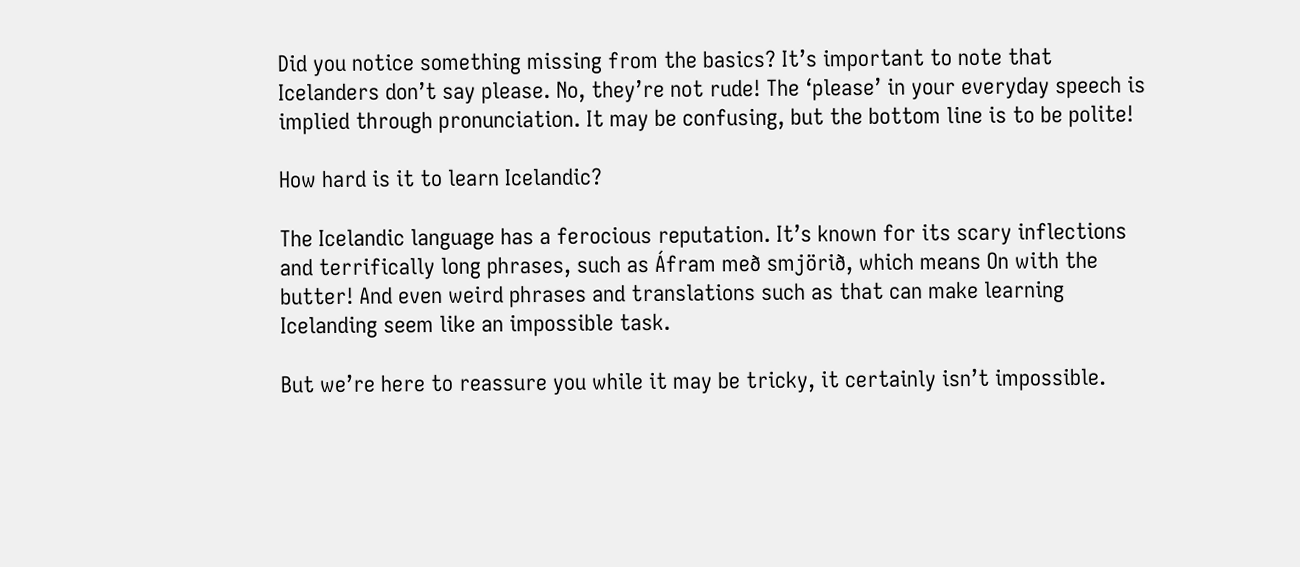Did you notice something missing from the basics? It’s important to note that Icelanders don’t say please. No, they’re not rude! The ‘please’ in your everyday speech is implied through pronunciation. It may be confusing, but the bottom line is to be polite!

How hard is it to learn Icelandic?

The Icelandic language has a ferocious reputation. It’s known for its scary inflections and terrifically long phrases, such as Áfram með smjörið, which means On with the butter! And even weird phrases and translations such as that can make learning Icelanding seem like an impossible task.

But we’re here to reassure you while it may be tricky, it certainly isn’t impossible.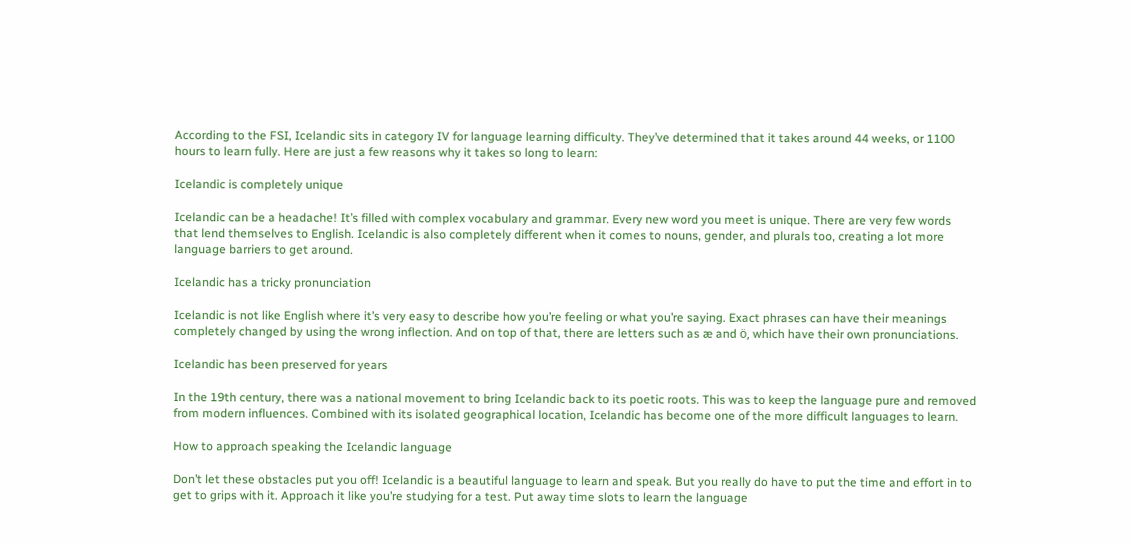According to the FSI, Icelandic sits in category IV for language learning difficulty. They’ve determined that it takes around 44 weeks, or 1100 hours to learn fully. Here are just a few reasons why it takes so long to learn:

Icelandic is completely unique

Icelandic can be a headache! It’s filled with complex vocabulary and grammar. Every new word you meet is unique. There are very few words that lend themselves to English. Icelandic is also completely different when it comes to nouns, gender, and plurals too, creating a lot more language barriers to get around.

Icelandic has a tricky pronunciation

Icelandic is not like English where it’s very easy to describe how you’re feeling or what you’re saying. Exact phrases can have their meanings completely changed by using the wrong inflection. And on top of that, there are letters such as æ and ö, which have their own pronunciations.

Icelandic has been preserved for years

In the 19th century, there was a national movement to bring Icelandic back to its poetic roots. This was to keep the language pure and removed from modern influences. Combined with its isolated geographical location, Icelandic has become one of the more difficult languages to learn.

How to approach speaking the Icelandic language

Don’t let these obstacles put you off! Icelandic is a beautiful language to learn and speak. But you really do have to put the time and effort in to get to grips with it. Approach it like you’re studying for a test. Put away time slots to learn the language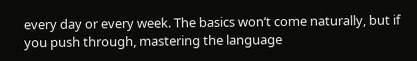every day or every week. The basics won’t come naturally, but if you push through, mastering the language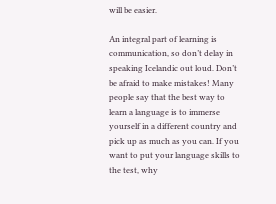will be easier.

An integral part of learning is communication, so don’t delay in speaking Icelandic out loud. Don’t be afraid to make mistakes! Many people say that the best way to learn a language is to immerse yourself in a different country and pick up as much as you can. If you want to put your language skills to the test, why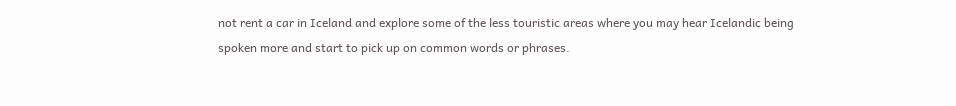not rent a car in Iceland and explore some of the less touristic areas where you may hear Icelandic being spoken more and start to pick up on common words or phrases.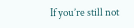If you’re still not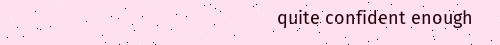quite confident enough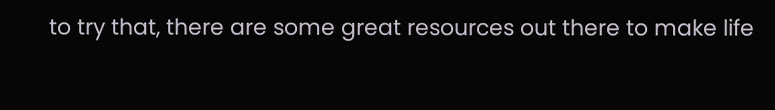to try that, there are some great resources out there to make life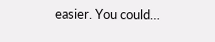easier. You could…